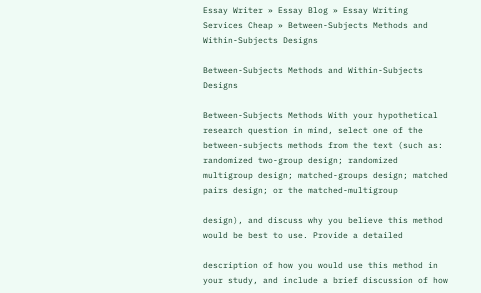Essay Writer » Essay Blog » Essay Writing Services Cheap » Between-Subjects Methods and Within-Subjects Designs

Between-Subjects Methods and Within-Subjects Designs

Between-Subjects Methods With your hypothetical research question in mind, select one of the
between-subjects methods from the text (such as: randomized two-group design; randomized
multigroup design; matched-groups design; matched pairs design; or the matched-multigroup

design), and discuss why you believe this method would be best to use. Provide a detailed

description of how you would use this method in your study, and include a brief discussion of how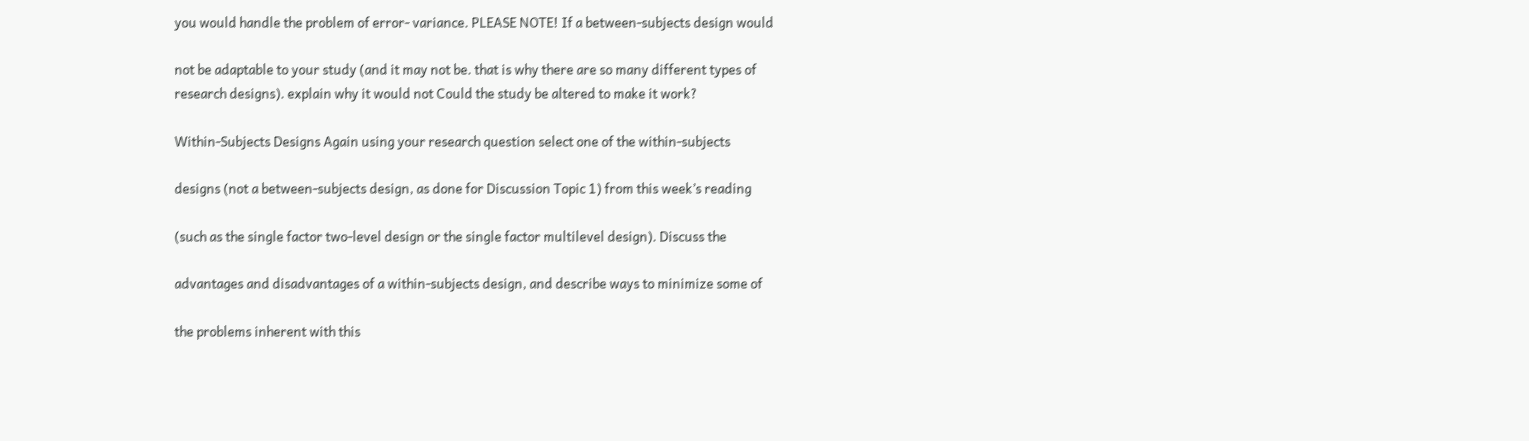you would handle the problem of error- variance. PLEASE NOTE! If a between-subjects design would

not be adaptable to your study (and it may not be. that is why there are so many different types of
research designs). explain why it would not Could the study be altered to make it work?

Within-Subjects Designs Again using your research question select one of the within-subjects

designs (not a between-subjects design, as done for Discussion Topic 1) from this week’s reading

(such as the single factor two-level design or the single factor multilevel design). Discuss the

advantages and disadvantages of a within-subjects design, and describe ways to minimize some of

the problems inherent with this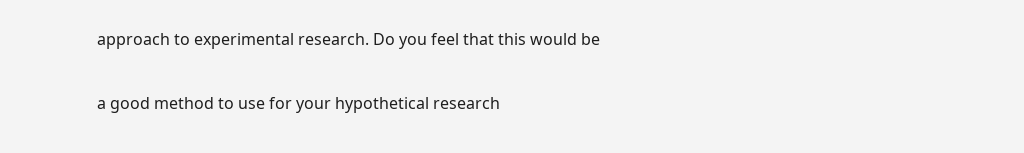approach to experimental research. Do you feel that this would be

a good method to use for your hypothetical research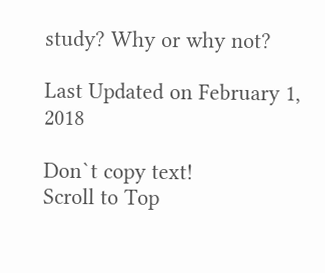study? Why or why not?

Last Updated on February 1, 2018

Don`t copy text!
Scroll to Top